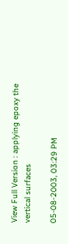View Full Version : applying epoxy the vertical surfaces

05-08-2003, 03:29 PM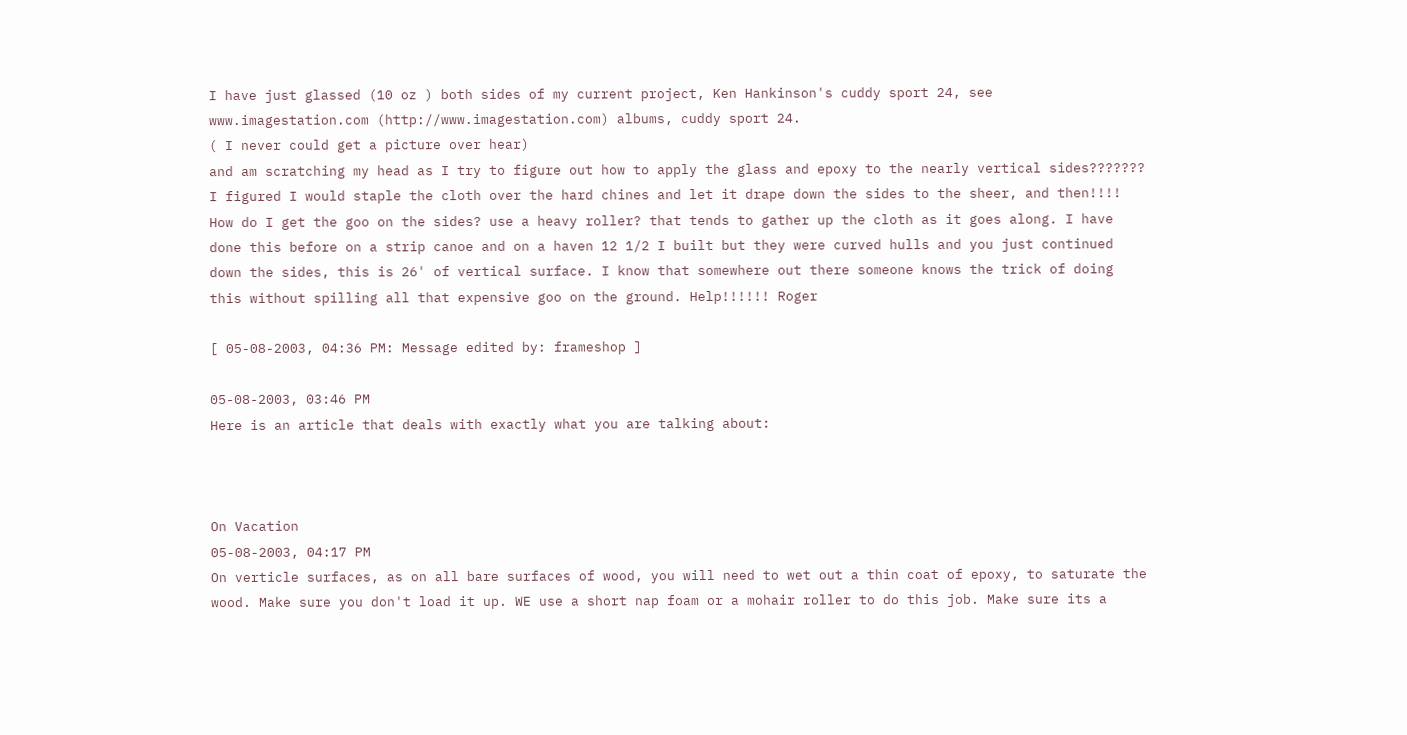I have just glassed (10 oz ) both sides of my current project, Ken Hankinson's cuddy sport 24, see
www.imagestation.com (http://www.imagestation.com) albums, cuddy sport 24.
( I never could get a picture over hear)
and am scratching my head as I try to figure out how to apply the glass and epoxy to the nearly vertical sides??????? I figured I would staple the cloth over the hard chines and let it drape down the sides to the sheer, and then!!!! How do I get the goo on the sides? use a heavy roller? that tends to gather up the cloth as it goes along. I have done this before on a strip canoe and on a haven 12 1/2 I built but they were curved hulls and you just continued down the sides, this is 26' of vertical surface. I know that somewhere out there someone knows the trick of doing this without spilling all that expensive goo on the ground. Help!!!!!! Roger

[ 05-08-2003, 04:36 PM: Message edited by: frameshop ]

05-08-2003, 03:46 PM
Here is an article that deals with exactly what you are talking about:



On Vacation
05-08-2003, 04:17 PM
On verticle surfaces, as on all bare surfaces of wood, you will need to wet out a thin coat of epoxy, to saturate the wood. Make sure you don't load it up. WE use a short nap foam or a mohair roller to do this job. Make sure its a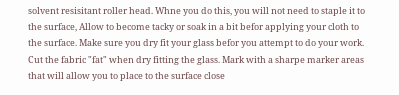solvent resisitant roller head. Whne you do this, you will not need to staple it to the surface, Allow to become tacky or soak in a bit befor applying your cloth to the surface. Make sure you dry fit your glass befor you attempt to do your work. Cut the fabric "fat" when dry fitting the glass. Mark with a sharpe marker areas that will allow you to place to the surface close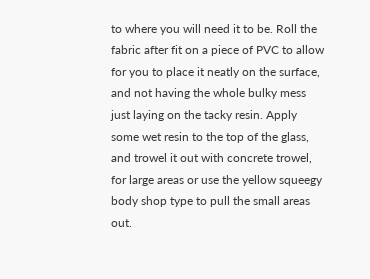to where you will need it to be. Roll the fabric after fit on a piece of PVC to allow for you to place it neatly on the surface, and not having the whole bulky mess just laying on the tacky resin. Apply some wet resin to the top of the glass, and trowel it out with concrete trowel, for large areas or use the yellow squeegy body shop type to pull the small areas out.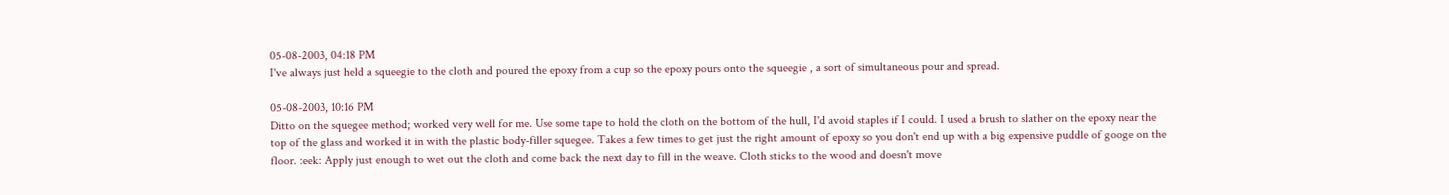05-08-2003, 04:18 PM
I've always just held a squeegie to the cloth and poured the epoxy from a cup so the epoxy pours onto the squeegie , a sort of simultaneous pour and spread.

05-08-2003, 10:16 PM
Ditto on the squegee method; worked very well for me. Use some tape to hold the cloth on the bottom of the hull, I'd avoid staples if I could. I used a brush to slather on the epoxy near the top of the glass and worked it in with the plastic body-filler squegee. Takes a few times to get just the right amount of epoxy so you don't end up with a big expensive puddle of googe on the floor. :eek: Apply just enough to wet out the cloth and come back the next day to fill in the weave. Cloth sticks to the wood and doesn't move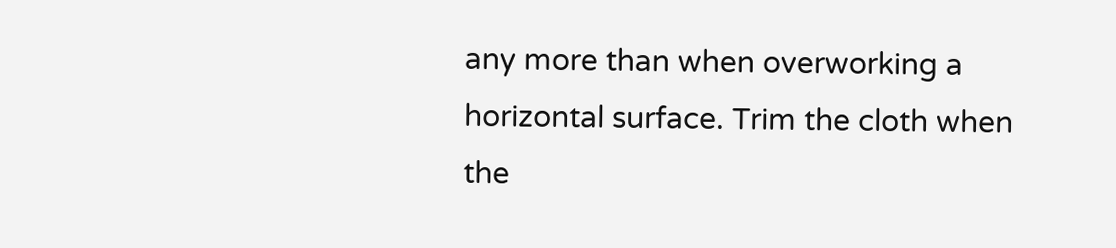any more than when overworking a horizontal surface. Trim the cloth when the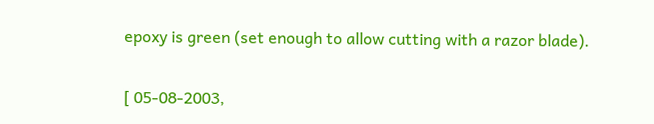epoxy is green (set enough to allow cutting with a razor blade).


[ 05-08-2003,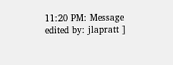11:20 PM: Message edited by: jlapratt ]